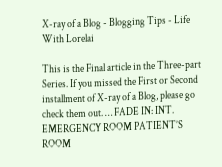X-ray of a Blog - Blogging Tips - Life With Lorelai

This is the Final article in the Three-part Series. If you missed the First or Second installment of X-ray of a Blog, please go check them out. … FADE IN: INT. EMERGENCY ROOM PATIENT’S ROOM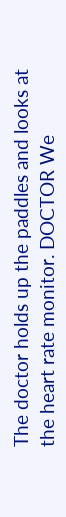The doctor holds up the paddles and looks at the heart rate monitor. DOCTOR We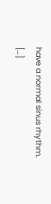have a normal sinus rhythm. […]